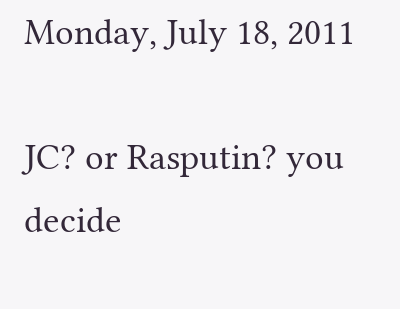Monday, July 18, 2011

JC? or Rasputin? you decide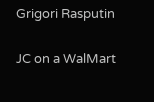Grigori Rasputin

JC on a WalMart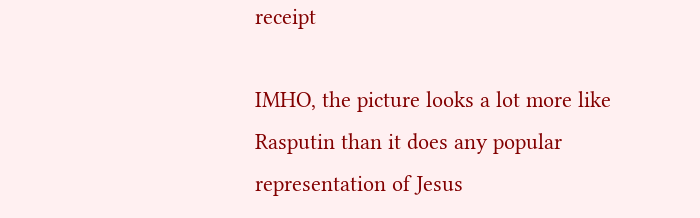receipt

IMHO, the picture looks a lot more like Rasputin than it does any popular representation of Jesus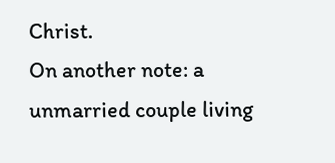Christ.
On another note: a unmarried couple living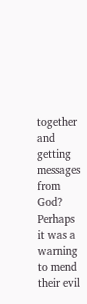together and getting messages from God? Perhaps it was a warning to mend their evil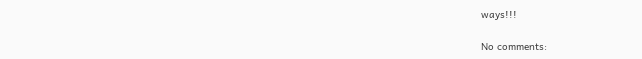ways!!!

No comments: